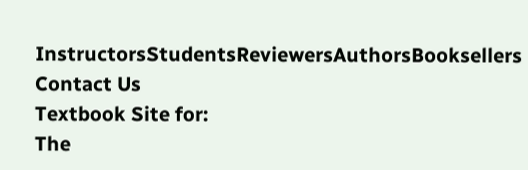InstructorsStudentsReviewersAuthorsBooksellers Contact Us
Textbook Site for:
The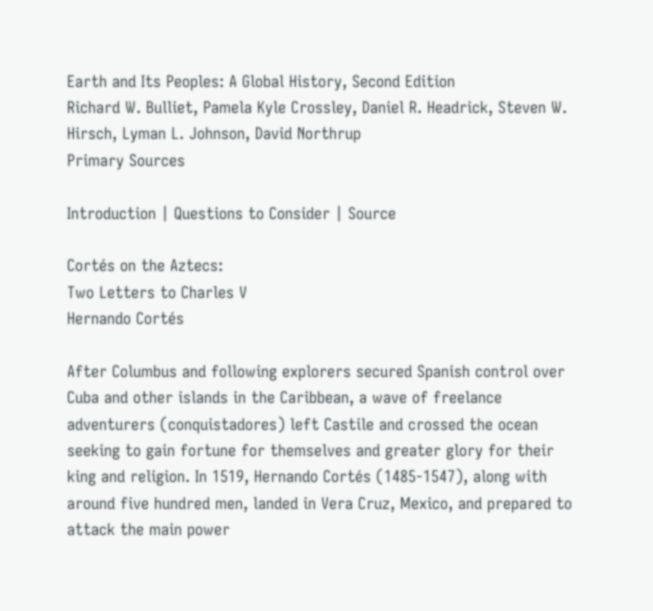Earth and Its Peoples: A Global History, Second Edition
Richard W. Bulliet, Pamela Kyle Crossley, Daniel R. Headrick, Steven W. Hirsch, Lyman L. Johnson, David Northrup
Primary Sources

Introduction | Questions to Consider | Source

Cortés on the Aztecs:
Two Letters to Charles V
Hernando Cortés

After Columbus and following explorers secured Spanish control over Cuba and other islands in the Caribbean, a wave of freelance adventurers (conquistadores) left Castile and crossed the ocean seeking to gain fortune for themselves and greater glory for their king and religion. In 1519, Hernando Cortés (1485-1547), along with around five hundred men, landed in Vera Cruz, Mexico, and prepared to attack the main power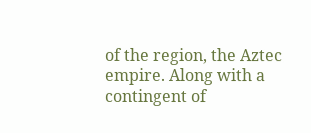of the region, the Aztec empire. Along with a contingent of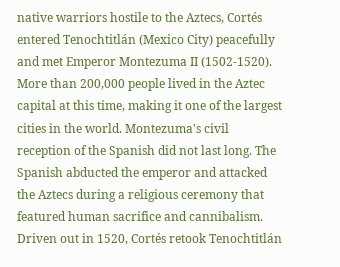native warriors hostile to the Aztecs, Cortés entered Tenochtitlán (Mexico City) peacefully and met Emperor Montezuma II (1502-1520). More than 200,000 people lived in the Aztec capital at this time, making it one of the largest cities in the world. Montezuma's civil reception of the Spanish did not last long. The Spanish abducted the emperor and attacked the Aztecs during a religious ceremony that featured human sacrifice and cannibalism. Driven out in 1520, Cortés retook Tenochtitlán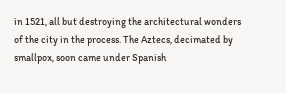in 1521, all but destroying the architectural wonders of the city in the process. The Aztecs, decimated by smallpox, soon came under Spanish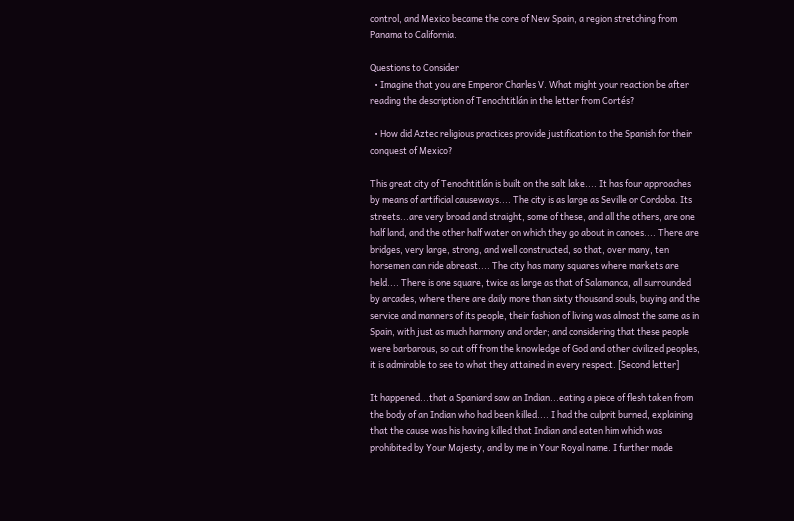control, and Mexico became the core of New Spain, a region stretching from Panama to California.

Questions to Consider
  • Imagine that you are Emperor Charles V. What might your reaction be after reading the description of Tenochtitlán in the letter from Cortés?

  • How did Aztec religious practices provide justification to the Spanish for their conquest of Mexico?

This great city of Tenochtitlán is built on the salt lake.... It has four approaches by means of artificial causeways.... The city is as large as Seville or Cordoba. Its streets...are very broad and straight, some of these, and all the others, are one half land, and the other half water on which they go about in canoes.... There are bridges, very large, strong, and well constructed, so that, over many, ten horsemen can ride abreast.... The city has many squares where markets are held.... There is one square, twice as large as that of Salamanca, all surrounded by arcades, where there are daily more than sixty thousand souls, buying and the service and manners of its people, their fashion of living was almost the same as in Spain, with just as much harmony and order; and considering that these people were barbarous, so cut off from the knowledge of God and other civilized peoples, it is admirable to see to what they attained in every respect. [Second letter]

It happened...that a Spaniard saw an Indian...eating a piece of flesh taken from the body of an Indian who had been killed.... I had the culprit burned, explaining that the cause was his having killed that Indian and eaten him which was prohibited by Your Majesty, and by me in Your Royal name. I further made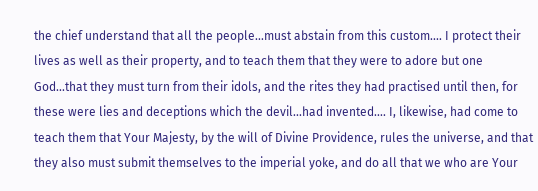the chief understand that all the people...must abstain from this custom.... I protect their lives as well as their property, and to teach them that they were to adore but one God...that they must turn from their idols, and the rites they had practised until then, for these were lies and deceptions which the devil...had invented.... I, likewise, had come to teach them that Your Majesty, by the will of Divine Providence, rules the universe, and that they also must submit themselves to the imperial yoke, and do all that we who are Your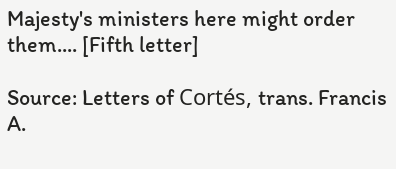Majesty's ministers here might order them.... [Fifth letter]

Source: Letters of Cortés, trans. Francis A.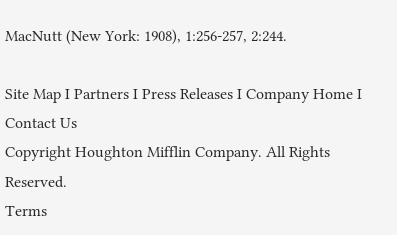MacNutt (New York: 1908), 1:256-257, 2:244.

Site Map I Partners I Press Releases I Company Home I Contact Us
Copyright Houghton Mifflin Company. All Rights Reserved.
Terms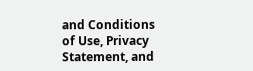and Conditions of Use, Privacy Statement, and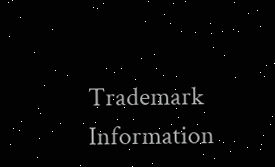Trademark Information